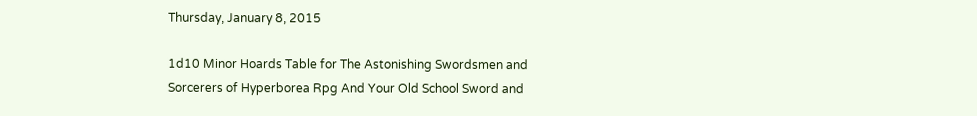Thursday, January 8, 2015

1d10 Minor Hoards Table for The Astonishing Swordsmen and Sorcerers of Hyperborea Rpg And Your Old School Sword and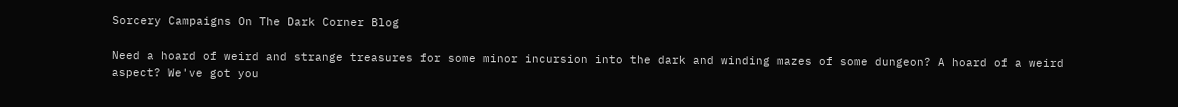Sorcery Campaigns On The Dark Corner Blog

Need a hoard of weird and strange treasures for some minor incursion into the dark and winding mazes of some dungeon? A hoard of a weird aspect? We've got you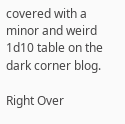covered with a minor and weird 1d10 table on the dark corner blog.

Right Over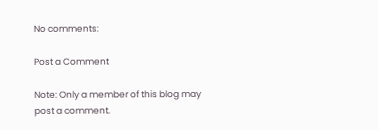No comments:

Post a Comment

Note: Only a member of this blog may post a comment.